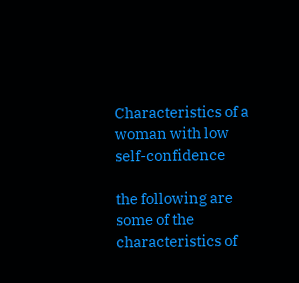Characteristics of a woman with low self-confidence

the following are some of the characteristics of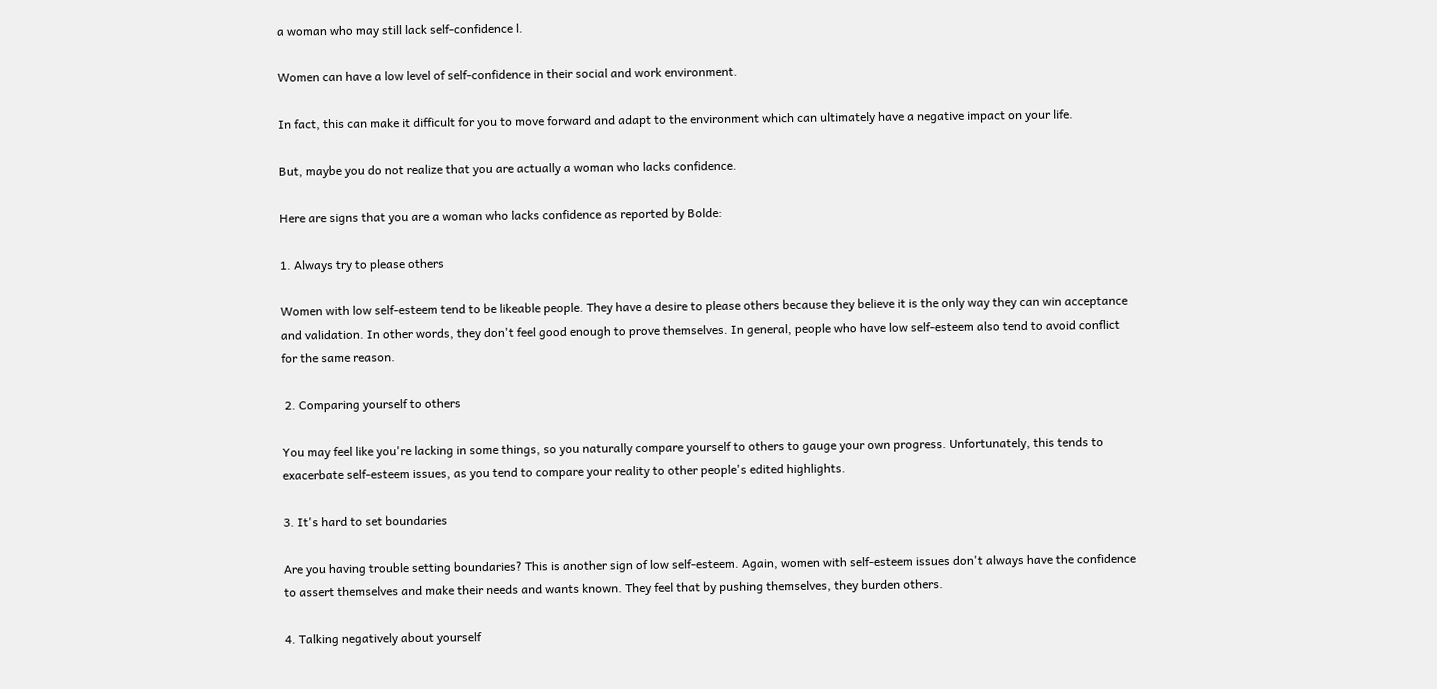a woman who may still lack self-confidence l.

Women can have a low level of self-confidence in their social and work environment.

In fact, this can make it difficult for you to move forward and adapt to the environment which can ultimately have a negative impact on your life.

But, maybe you do not realize that you are actually a woman who lacks confidence.

Here are signs that you are a woman who lacks confidence as reported by Bolde:

1. Always try to please others

Women with low self-esteem tend to be likeable people. They have a desire to please others because they believe it is the only way they can win acceptance and validation. In other words, they don't feel good enough to prove themselves. In general, people who have low self-esteem also tend to avoid conflict for the same reason.

 2. Comparing yourself to others

You may feel like you're lacking in some things, so you naturally compare yourself to others to gauge your own progress. Unfortunately, this tends to exacerbate self-esteem issues, as you tend to compare your reality to other people's edited highlights.

3. It's hard to set boundaries

Are you having trouble setting boundaries? This is another sign of low self-esteem. Again, women with self-esteem issues don't always have the confidence to assert themselves and make their needs and wants known. They feel that by pushing themselves, they burden others.

4. Talking negatively about yourself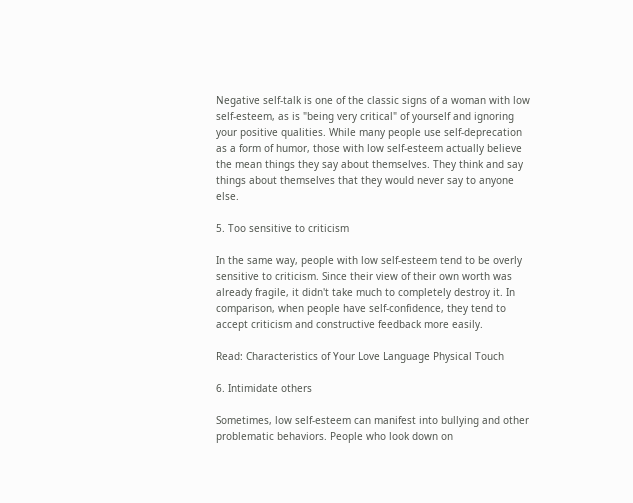Negative self-talk is one of the classic signs of a woman with low self-esteem, as is "being very critical" of yourself and ignoring your positive qualities. While many people use self-deprecation as a form of humor, those with low self-esteem actually believe the mean things they say about themselves. They think and say things about themselves that they would never say to anyone else.

5. Too sensitive to criticism

In the same way, people with low self-esteem tend to be overly sensitive to criticism. Since their view of their own worth was already fragile, it didn't take much to completely destroy it. In comparison, when people have self-confidence, they tend to accept criticism and constructive feedback more easily.

Read: Characteristics of Your Love Language Physical Touch

6. Intimidate others

Sometimes, low self-esteem can manifest into bullying and other problematic behaviors. People who look down on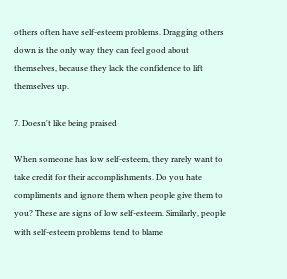others often have self-esteem problems. Dragging others down is the only way they can feel good about themselves, because they lack the confidence to lift themselves up.

7. Doesn't like being praised

When someone has low self-esteem, they rarely want to take credit for their accomplishments. Do you hate compliments and ignore them when people give them to you? These are signs of low self-esteem. Similarly, people with self-esteem problems tend to blame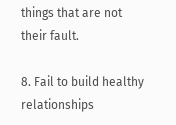things that are not their fault.

8. Fail to build healthy relationships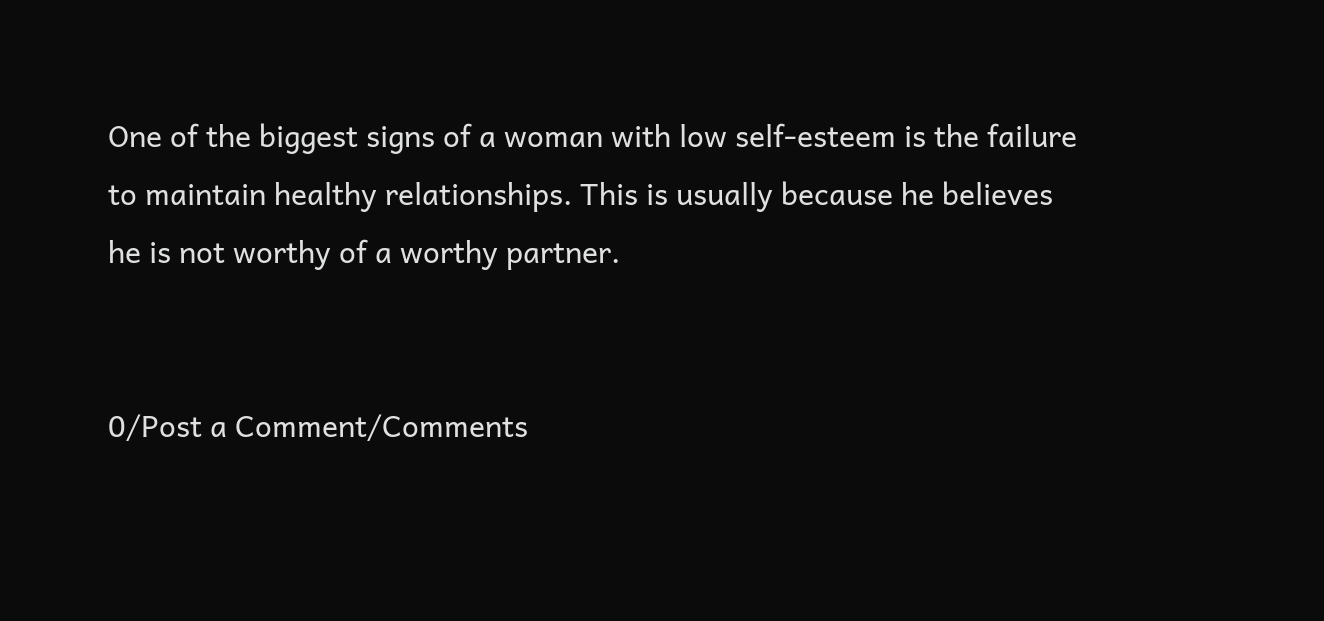One of the biggest signs of a woman with low self-esteem is the failure to maintain healthy relationships. This is usually because he believes he is not worthy of a worthy partner.


0/Post a Comment/Comments